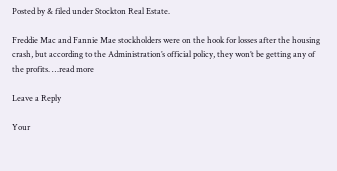Posted by & filed under Stockton Real Estate.

Freddie Mac and Fannie Mae stockholders were on the hook for losses after the housing crash, but according to the Administration’s official policy, they won’t be getting any of the profits. …read more

Leave a Reply

Your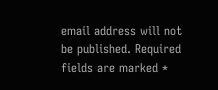email address will not be published. Required fields are marked *